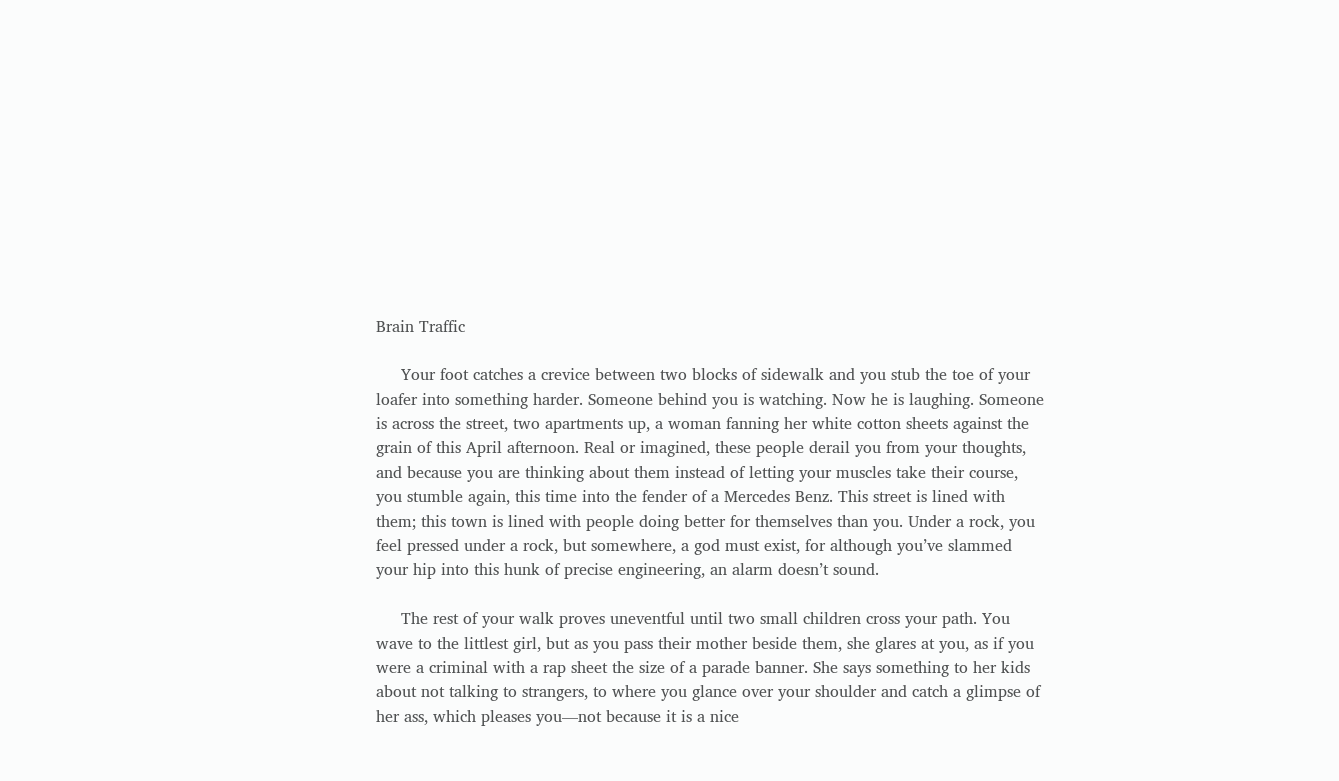Brain Traffic

     Your foot catches a crevice between two blocks of sidewalk and you stub the toe of your loafer into something harder. Someone behind you is watching. Now he is laughing. Someone is across the street, two apartments up, a woman fanning her white cotton sheets against the grain of this April afternoon. Real or imagined, these people derail you from your thoughts, and because you are thinking about them instead of letting your muscles take their course, you stumble again, this time into the fender of a Mercedes Benz. This street is lined with them; this town is lined with people doing better for themselves than you. Under a rock, you feel pressed under a rock, but somewhere, a god must exist, for although you’ve slammed your hip into this hunk of precise engineering, an alarm doesn’t sound.

     The rest of your walk proves uneventful until two small children cross your path. You wave to the littlest girl, but as you pass their mother beside them, she glares at you, as if you were a criminal with a rap sheet the size of a parade banner. She says something to her kids about not talking to strangers, to where you glance over your shoulder and catch a glimpse of her ass, which pleases you––not because it is a nice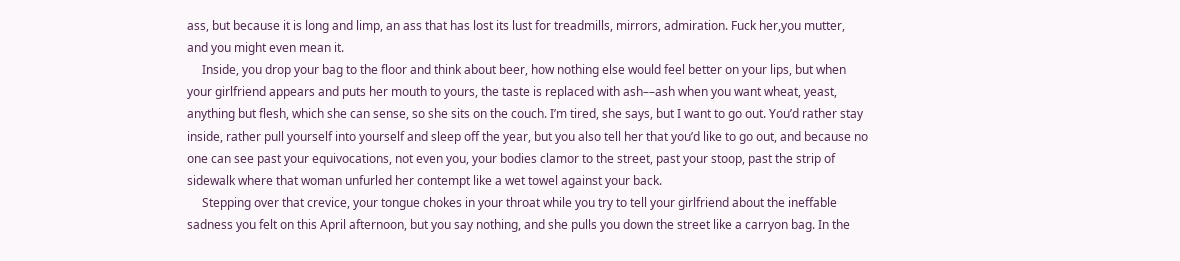ass, but because it is long and limp, an ass that has lost its lust for treadmills, mirrors, admiration. Fuck her,you mutter, and you might even mean it.
     Inside, you drop your bag to the floor and think about beer, how nothing else would feel better on your lips, but when your girlfriend appears and puts her mouth to yours, the taste is replaced with ash––ash when you want wheat, yeast, anything but flesh, which she can sense, so she sits on the couch. I’m tired, she says, but I want to go out. You’d rather stay inside, rather pull yourself into yourself and sleep off the year, but you also tell her that you’d like to go out, and because no one can see past your equivocations, not even you, your bodies clamor to the street, past your stoop, past the strip of sidewalk where that woman unfurled her contempt like a wet towel against your back.
     Stepping over that crevice, your tongue chokes in your throat while you try to tell your girlfriend about the ineffable sadness you felt on this April afternoon, but you say nothing, and she pulls you down the street like a carryon bag. In the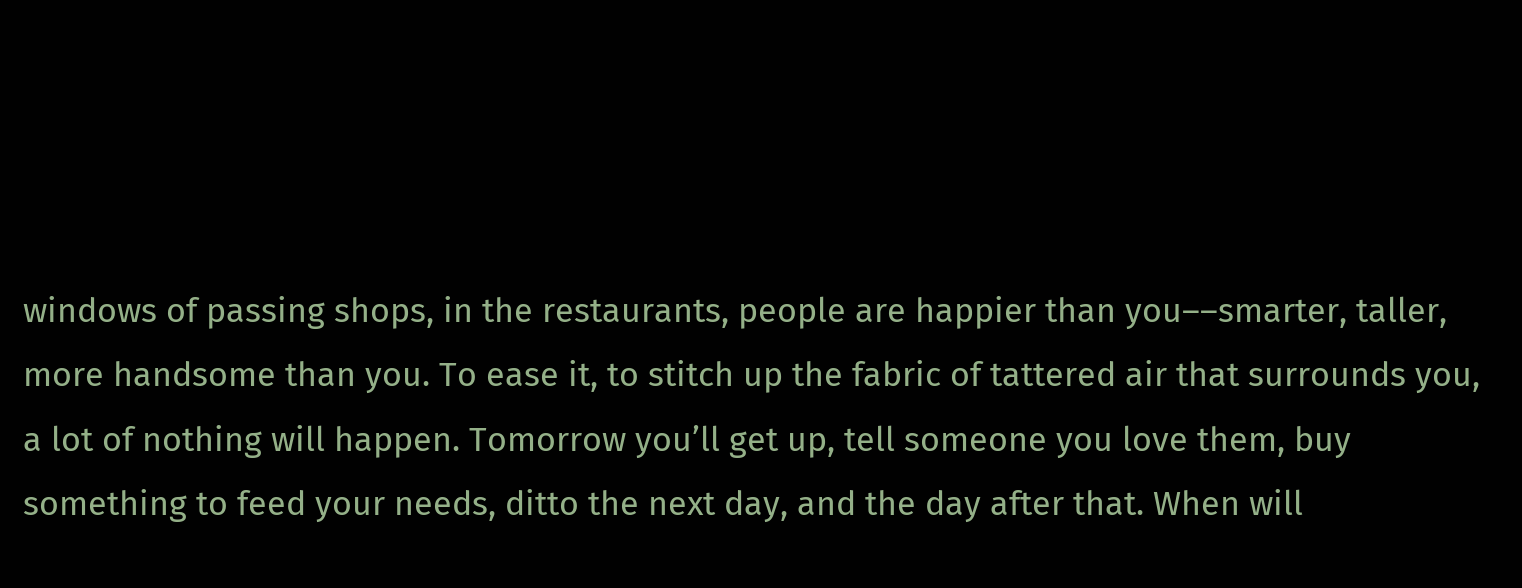windows of passing shops, in the restaurants, people are happier than you––smarter, taller, more handsome than you. To ease it, to stitch up the fabric of tattered air that surrounds you, a lot of nothing will happen. Tomorrow you’ll get up, tell someone you love them, buy something to feed your needs, ditto the next day, and the day after that. When will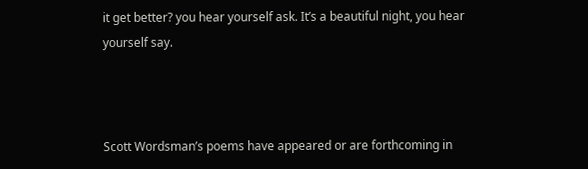it get better? you hear yourself ask. It’s a beautiful night, you hear yourself say.



Scott Wordsman’s poems have appeared or are forthcoming in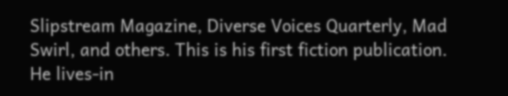Slipstream Magazine, Diverse Voices Quarterly, Mad Swirl, and others. This is his first fiction publication. He lives-in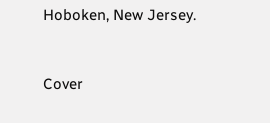Hoboken, New Jersey.


Cover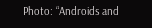Photo: “Androids and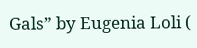Gals” by Eugenia Loli (